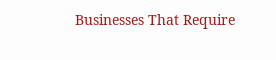Businesses That Require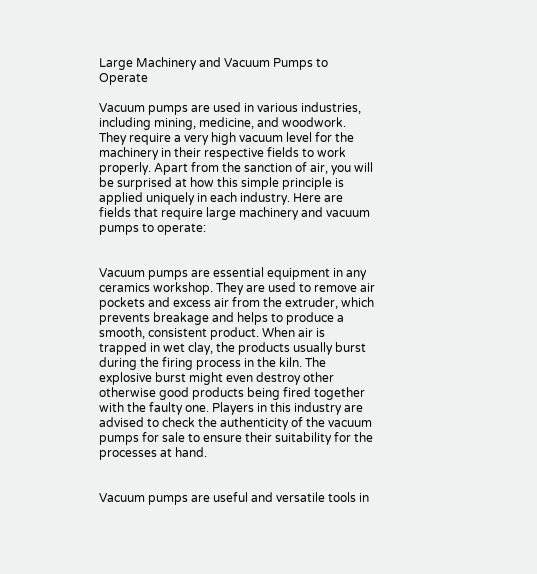Large Machinery and Vacuum Pumps to Operate

Vacuum pumps are used in various industries, including mining, medicine, and woodwork. They require a very high vacuum level for the machinery in their respective fields to work properly. Apart from the sanction of air, you will be surprised at how this simple principle is applied uniquely in each industry. Here are fields that require large machinery and vacuum pumps to operate:


Vacuum pumps are essential equipment in any ceramics workshop. They are used to remove air pockets and excess air from the extruder, which prevents breakage and helps to produce a smooth, consistent product. When air is trapped in wet clay, the products usually burst during the firing process in the kiln. The explosive burst might even destroy other otherwise good products being fired together with the faulty one. Players in this industry are advised to check the authenticity of the vacuum pumps for sale to ensure their suitability for the processes at hand.


Vacuum pumps are useful and versatile tools in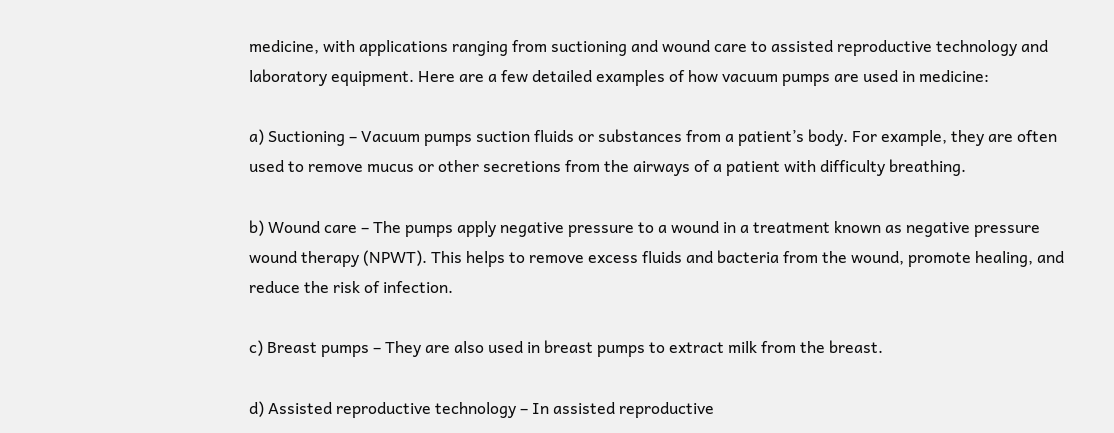medicine, with applications ranging from suctioning and wound care to assisted reproductive technology and laboratory equipment. Here are a few detailed examples of how vacuum pumps are used in medicine:

a) Suctioning – Vacuum pumps suction fluids or substances from a patient’s body. For example, they are often used to remove mucus or other secretions from the airways of a patient with difficulty breathing.

b) Wound care – The pumps apply negative pressure to a wound in a treatment known as negative pressure wound therapy (NPWT). This helps to remove excess fluids and bacteria from the wound, promote healing, and reduce the risk of infection.

c) Breast pumps – They are also used in breast pumps to extract milk from the breast.

d) Assisted reproductive technology – In assisted reproductive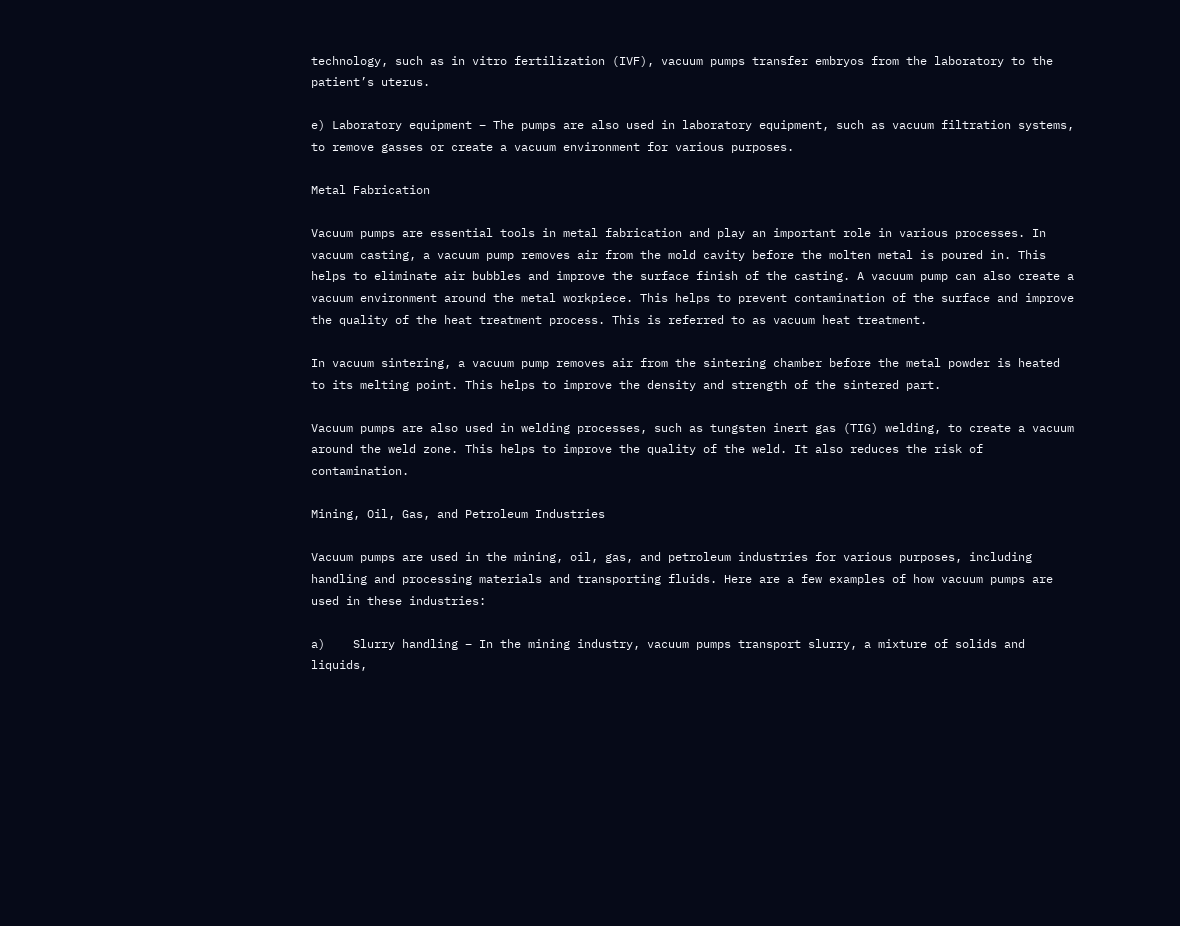technology, such as in vitro fertilization (IVF), vacuum pumps transfer embryos from the laboratory to the patient’s uterus.

e) Laboratory equipment – The pumps are also used in laboratory equipment, such as vacuum filtration systems, to remove gasses or create a vacuum environment for various purposes.

Metal Fabrication

Vacuum pumps are essential tools in metal fabrication and play an important role in various processes. In vacuum casting, a vacuum pump removes air from the mold cavity before the molten metal is poured in. This helps to eliminate air bubbles and improve the surface finish of the casting. A vacuum pump can also create a vacuum environment around the metal workpiece. This helps to prevent contamination of the surface and improve the quality of the heat treatment process. This is referred to as vacuum heat treatment.

In vacuum sintering, a vacuum pump removes air from the sintering chamber before the metal powder is heated to its melting point. This helps to improve the density and strength of the sintered part.

Vacuum pumps are also used in welding processes, such as tungsten inert gas (TIG) welding, to create a vacuum around the weld zone. This helps to improve the quality of the weld. It also reduces the risk of contamination.

Mining, Oil, Gas, and Petroleum Industries

Vacuum pumps are used in the mining, oil, gas, and petroleum industries for various purposes, including handling and processing materials and transporting fluids. Here are a few examples of how vacuum pumps are used in these industries:

a)    Slurry handling – In the mining industry, vacuum pumps transport slurry, a mixture of solids and liquids,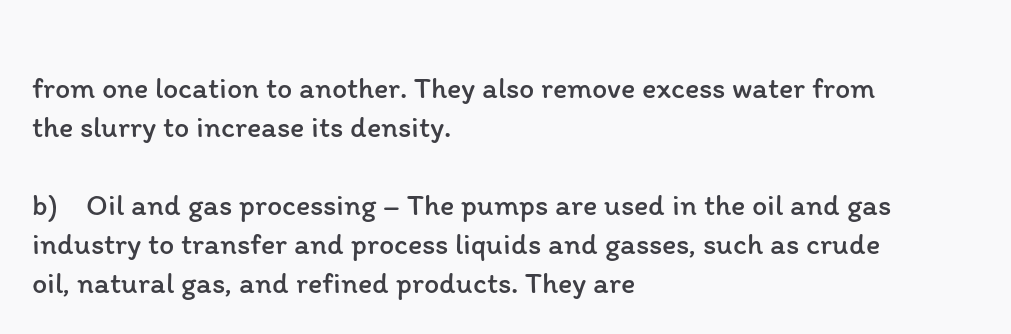from one location to another. They also remove excess water from the slurry to increase its density.

b)    Oil and gas processing – The pumps are used in the oil and gas industry to transfer and process liquids and gasses, such as crude oil, natural gas, and refined products. They are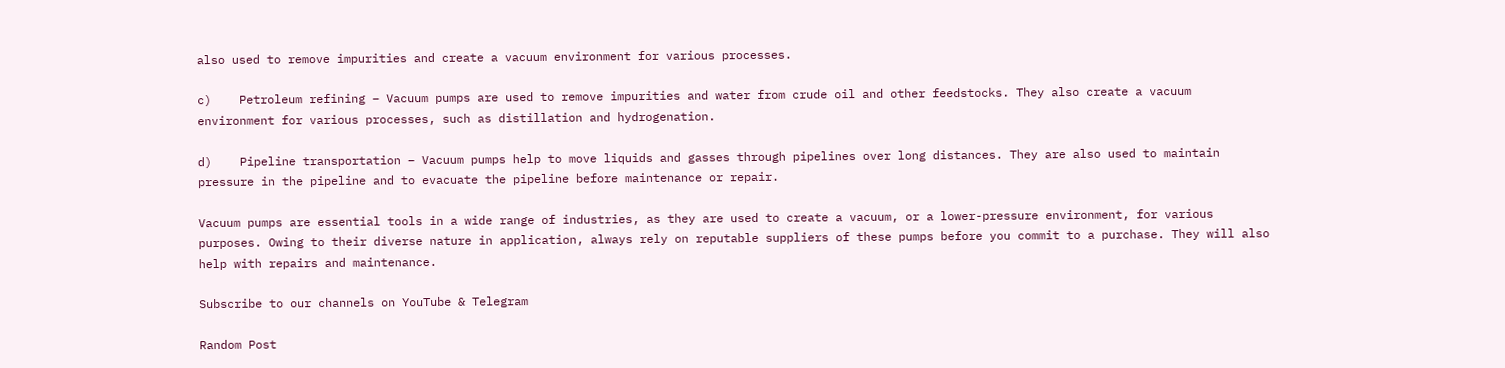also used to remove impurities and create a vacuum environment for various processes.

c)    Petroleum refining – Vacuum pumps are used to remove impurities and water from crude oil and other feedstocks. They also create a vacuum environment for various processes, such as distillation and hydrogenation.

d)    Pipeline transportation – Vacuum pumps help to move liquids and gasses through pipelines over long distances. They are also used to maintain pressure in the pipeline and to evacuate the pipeline before maintenance or repair.

Vacuum pumps are essential tools in a wide range of industries, as they are used to create a vacuum, or a lower-pressure environment, for various purposes. Owing to their diverse nature in application, always rely on reputable suppliers of these pumps before you commit to a purchase. They will also help with repairs and maintenance.

Subscribe to our channels on YouTube & Telegram

Random Post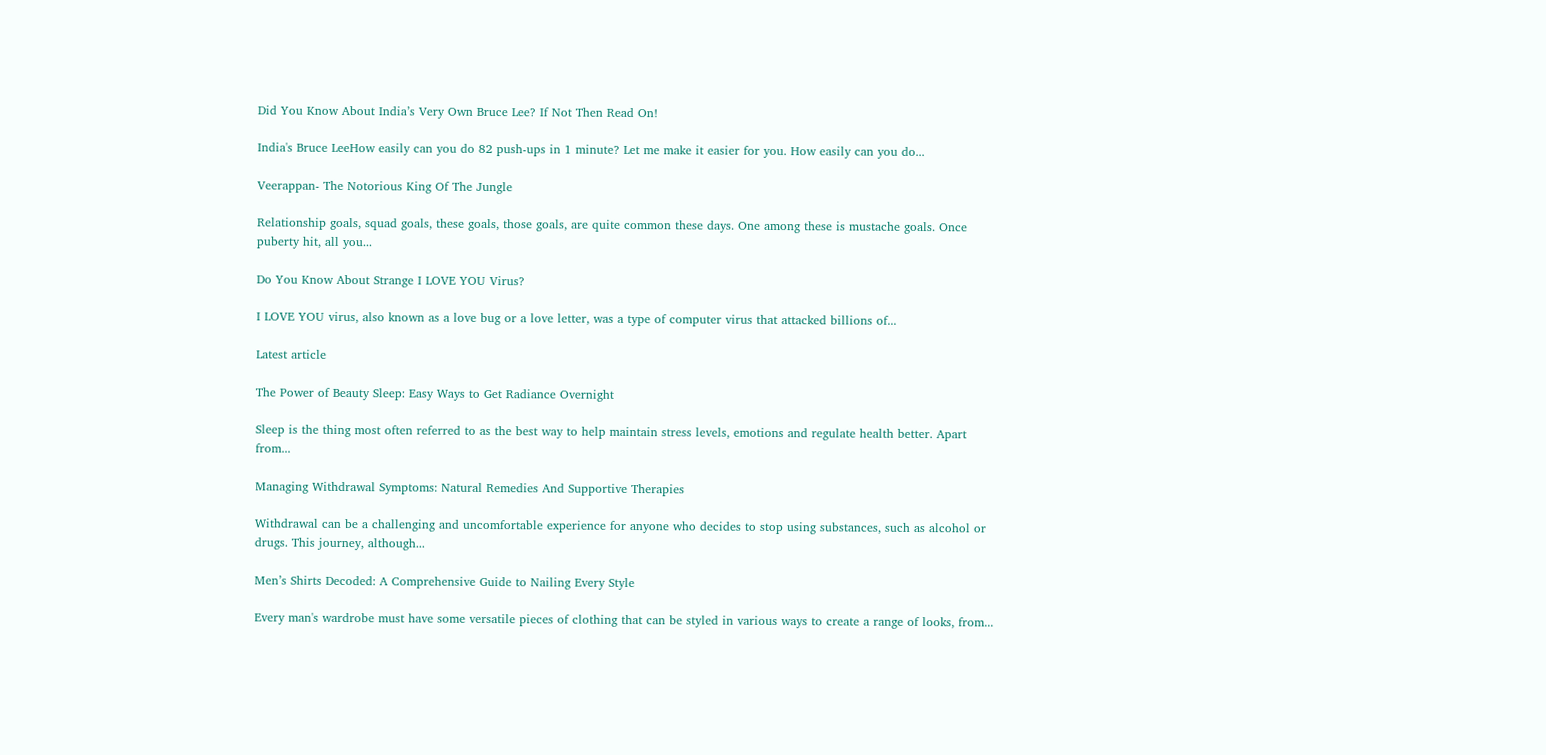Did You Know About India’s Very Own Bruce Lee? If Not Then Read On!

India's Bruce LeeHow easily can you do 82 push-ups in 1 minute? Let me make it easier for you. How easily can you do...

Veerappan- The Notorious King Of The Jungle

Relationship goals, squad goals, these goals, those goals, are quite common these days. One among these is mustache goals. Once puberty hit, all you...

Do You Know About Strange I LOVE YOU Virus?

I LOVE YOU virus, also known as a love bug or a love letter, was a type of computer virus that attacked billions of...

Latest article

The Power of Beauty Sleep: Easy Ways to Get Radiance Overnight

Sleep is the thing most often referred to as the best way to help maintain stress levels, emotions and regulate health better. Apart from...

Managing Withdrawal Symptoms: Natural Remedies And Supportive Therapies

Withdrawal can be a challenging and uncomfortable experience for anyone who decides to stop using substances, such as alcohol or drugs. This journey, although...

Men’s Shirts Decoded: A Comprehensive Guide to Nailing Every Style

Every man's wardrobe must have some versatile pieces of clothing that can be styled in various ways to create a range of looks, from...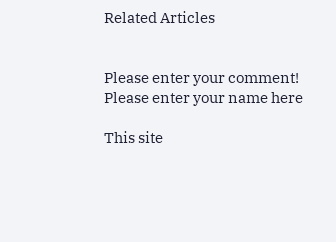Related Articles


Please enter your comment!
Please enter your name here

This site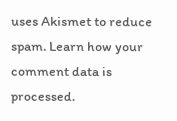uses Akismet to reduce spam. Learn how your comment data is processed.